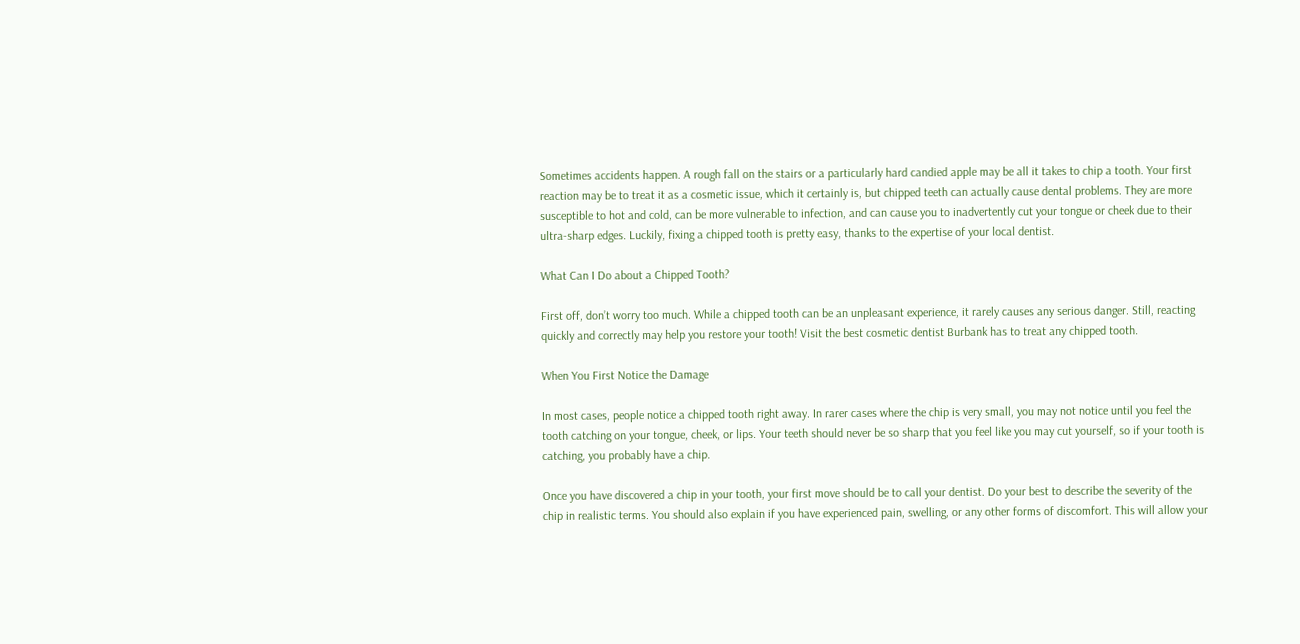Sometimes accidents happen. A rough fall on the stairs or a particularly hard candied apple may be all it takes to chip a tooth. Your first reaction may be to treat it as a cosmetic issue, which it certainly is, but chipped teeth can actually cause dental problems. They are more susceptible to hot and cold, can be more vulnerable to infection, and can cause you to inadvertently cut your tongue or cheek due to their ultra-sharp edges. Luckily, fixing a chipped tooth is pretty easy, thanks to the expertise of your local dentist.

What Can I Do about a Chipped Tooth?

First off, don’t worry too much. While a chipped tooth can be an unpleasant experience, it rarely causes any serious danger. Still, reacting quickly and correctly may help you restore your tooth! Visit the best cosmetic dentist Burbank has to treat any chipped tooth.

When You First Notice the Damage

In most cases, people notice a chipped tooth right away. In rarer cases where the chip is very small, you may not notice until you feel the tooth catching on your tongue, cheek, or lips. Your teeth should never be so sharp that you feel like you may cut yourself, so if your tooth is catching, you probably have a chip.

Once you have discovered a chip in your tooth, your first move should be to call your dentist. Do your best to describe the severity of the chip in realistic terms. You should also explain if you have experienced pain, swelling, or any other forms of discomfort. This will allow your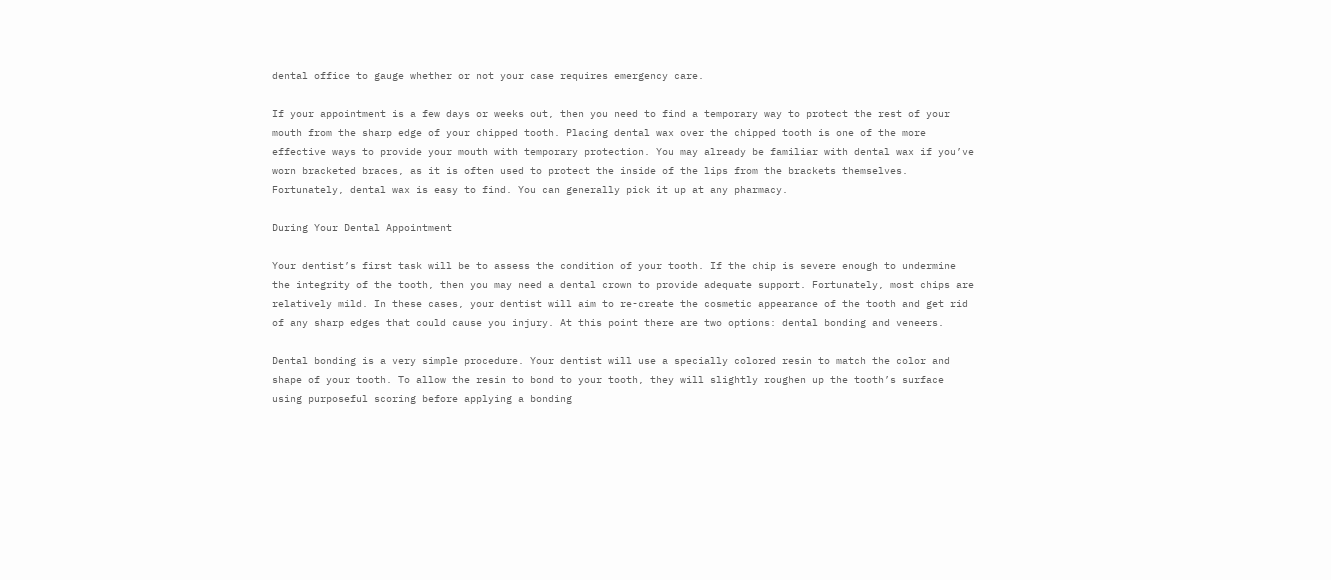dental office to gauge whether or not your case requires emergency care.

If your appointment is a few days or weeks out, then you need to find a temporary way to protect the rest of your mouth from the sharp edge of your chipped tooth. Placing dental wax over the chipped tooth is one of the more effective ways to provide your mouth with temporary protection. You may already be familiar with dental wax if you’ve worn bracketed braces, as it is often used to protect the inside of the lips from the brackets themselves. Fortunately, dental wax is easy to find. You can generally pick it up at any pharmacy.

During Your Dental Appointment

Your dentist’s first task will be to assess the condition of your tooth. If the chip is severe enough to undermine the integrity of the tooth, then you may need a dental crown to provide adequate support. Fortunately, most chips are relatively mild. In these cases, your dentist will aim to re-create the cosmetic appearance of the tooth and get rid of any sharp edges that could cause you injury. At this point there are two options: dental bonding and veneers.

Dental bonding is a very simple procedure. Your dentist will use a specially colored resin to match the color and shape of your tooth. To allow the resin to bond to your tooth, they will slightly roughen up the tooth’s surface using purposeful scoring before applying a bonding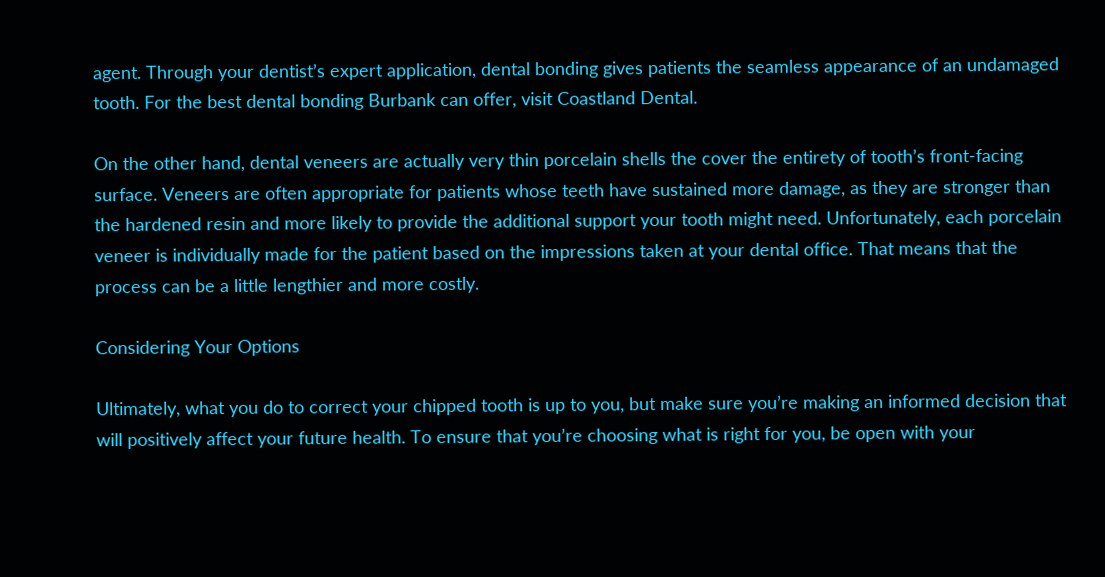agent. Through your dentist’s expert application, dental bonding gives patients the seamless appearance of an undamaged tooth. For the best dental bonding Burbank can offer, visit Coastland Dental.

On the other hand, dental veneers are actually very thin porcelain shells the cover the entirety of tooth’s front-facing surface. Veneers are often appropriate for patients whose teeth have sustained more damage, as they are stronger than the hardened resin and more likely to provide the additional support your tooth might need. Unfortunately, each porcelain veneer is individually made for the patient based on the impressions taken at your dental office. That means that the process can be a little lengthier and more costly.

Considering Your Options

Ultimately, what you do to correct your chipped tooth is up to you, but make sure you’re making an informed decision that will positively affect your future health. To ensure that you’re choosing what is right for you, be open with your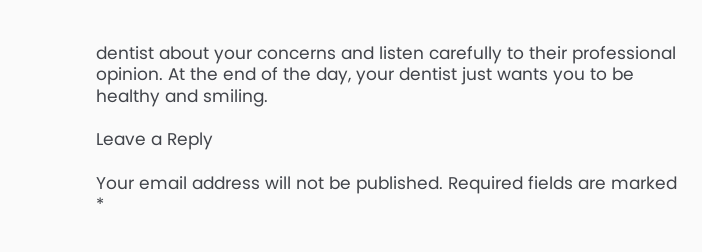dentist about your concerns and listen carefully to their professional opinion. At the end of the day, your dentist just wants you to be healthy and smiling.

Leave a Reply

Your email address will not be published. Required fields are marked *